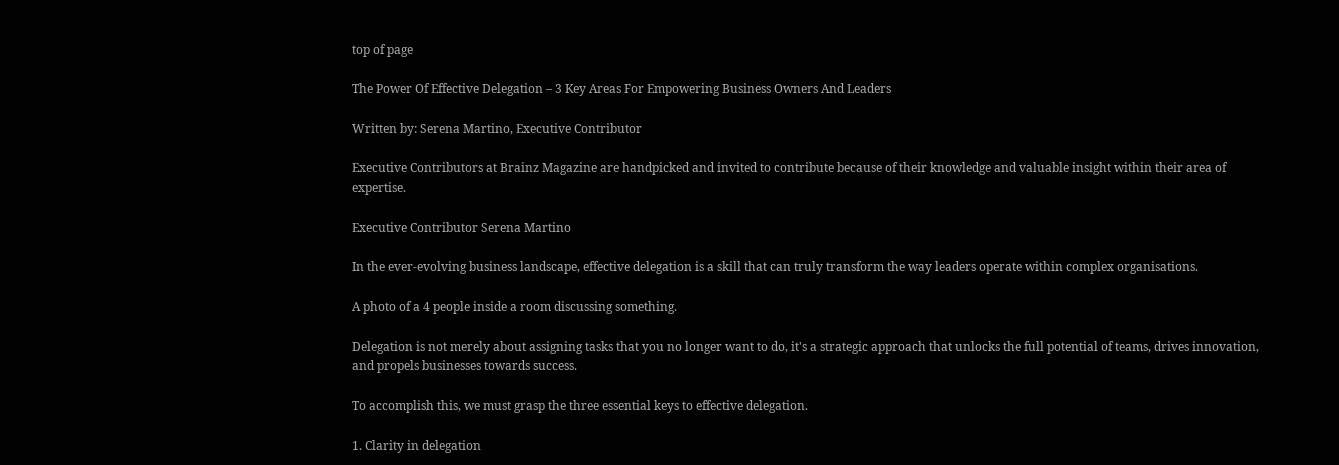top of page

The Power Of Effective Delegation – 3 Key Areas For Empowering Business Owners And Leaders

Written by: Serena Martino, Executive Contributor

Executive Contributors at Brainz Magazine are handpicked and invited to contribute because of their knowledge and valuable insight within their area of expertise.

Executive Contributor Serena Martino

In the ever-evolving business landscape, effective delegation is a skill that can truly transform the way leaders operate within complex organisations.

A photo of a 4 people inside a room discussing something.

Delegation is not merely about assigning tasks that you no longer want to do, it's a strategic approach that unlocks the full potential of teams, drives innovation, and propels businesses towards success.

To accomplish this, we must grasp the three essential keys to effective delegation.

1. Clarity in delegation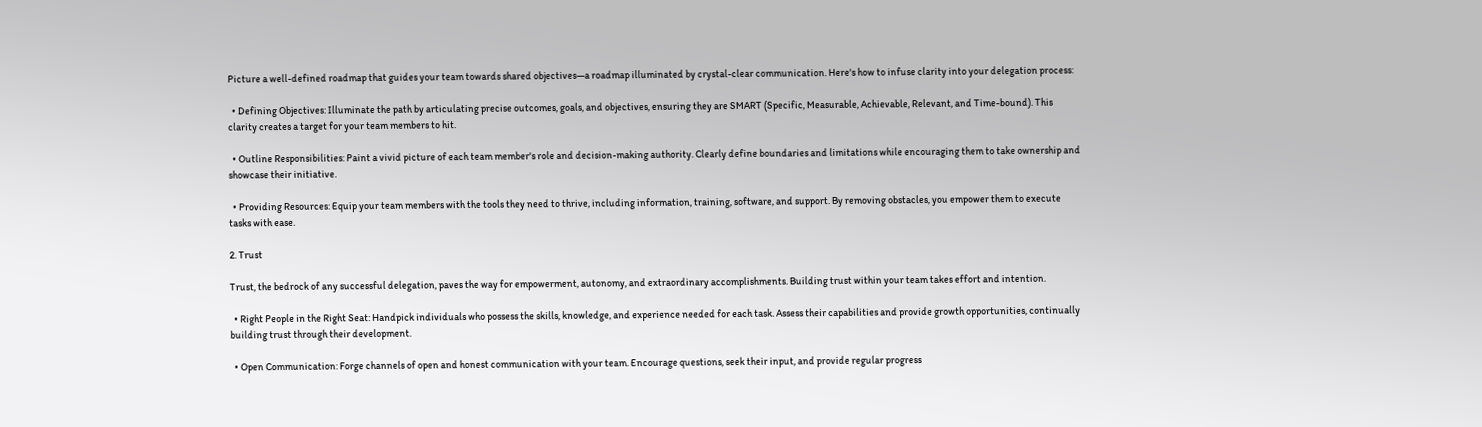Picture a well-defined roadmap that guides your team towards shared objectives—a roadmap illuminated by crystal-clear communication. Here's how to infuse clarity into your delegation process:

  • Defining Objectives: Illuminate the path by articulating precise outcomes, goals, and objectives, ensuring they are SMART (Specific, Measurable, Achievable, Relevant, and Time-bound). This clarity creates a target for your team members to hit.

  • Outline Responsibilities: Paint a vivid picture of each team member's role and decision-making authority. Clearly define boundaries and limitations while encouraging them to take ownership and showcase their initiative.

  • Providing Resources: Equip your team members with the tools they need to thrive, including information, training, software, and support. By removing obstacles, you empower them to execute tasks with ease.

2. Trust

Trust, the bedrock of any successful delegation, paves the way for empowerment, autonomy, and extraordinary accomplishments. Building trust within your team takes effort and intention.

  • Right People in the Right Seat: Handpick individuals who possess the skills, knowledge, and experience needed for each task. Assess their capabilities and provide growth opportunities, continually building trust through their development.

  • Open Communication: Forge channels of open and honest communication with your team. Encourage questions, seek their input, and provide regular progress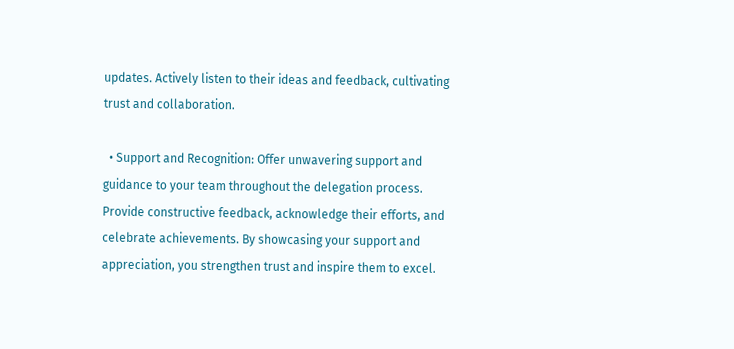updates. Actively listen to their ideas and feedback, cultivating trust and collaboration.

  • Support and Recognition: Offer unwavering support and guidance to your team throughout the delegation process. Provide constructive feedback, acknowledge their efforts, and celebrate achievements. By showcasing your support and appreciation, you strengthen trust and inspire them to excel.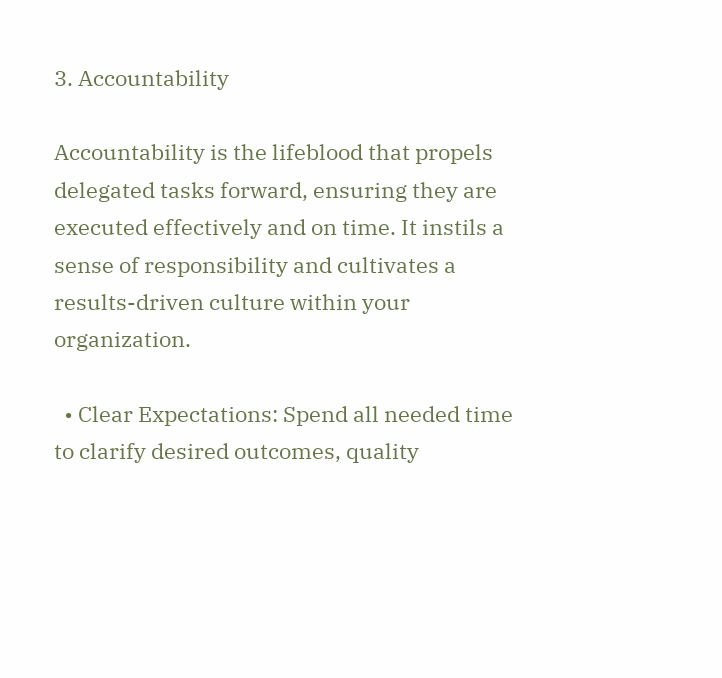3. Accountability

Accountability is the lifeblood that propels delegated tasks forward, ensuring they are executed effectively and on time. It instils a sense of responsibility and cultivates a results-driven culture within your organization.

  • Clear Expectations: Spend all needed time to clarify desired outcomes, quality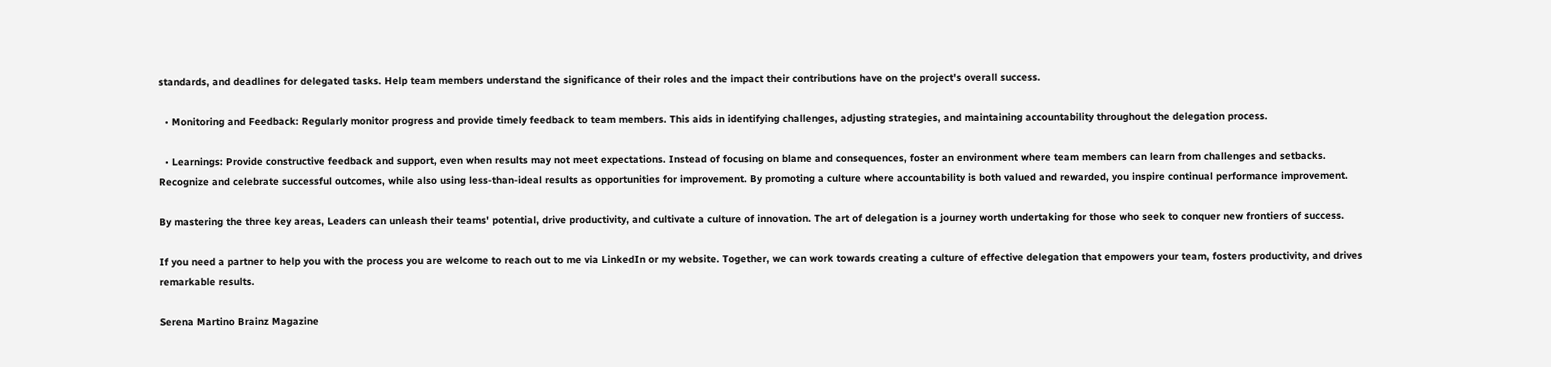standards, and deadlines for delegated tasks. Help team members understand the significance of their roles and the impact their contributions have on the project's overall success.

  • Monitoring and Feedback: Regularly monitor progress and provide timely feedback to team members. This aids in identifying challenges, adjusting strategies, and maintaining accountability throughout the delegation process.

  • Learnings: Provide constructive feedback and support, even when results may not meet expectations. Instead of focusing on blame and consequences, foster an environment where team members can learn from challenges and setbacks. Recognize and celebrate successful outcomes, while also using less-than-ideal results as opportunities for improvement. By promoting a culture where accountability is both valued and rewarded, you inspire continual performance improvement.

By mastering the three key areas, Leaders can unleash their teams' potential, drive productivity, and cultivate a culture of innovation. The art of delegation is a journey worth undertaking for those who seek to conquer new frontiers of success.

If you need a partner to help you with the process you are welcome to reach out to me via LinkedIn or my website. Together, we can work towards creating a culture of effective delegation that empowers your team, fosters productivity, and drives remarkable results.

Serena Martino Brainz Magazine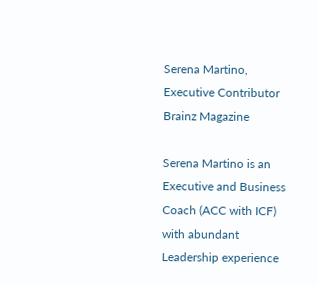Serena Martino, Executive Contributor Brainz Magazine

Serena Martino is an Executive and Business Coach (ACC with ICF) with abundant Leadership experience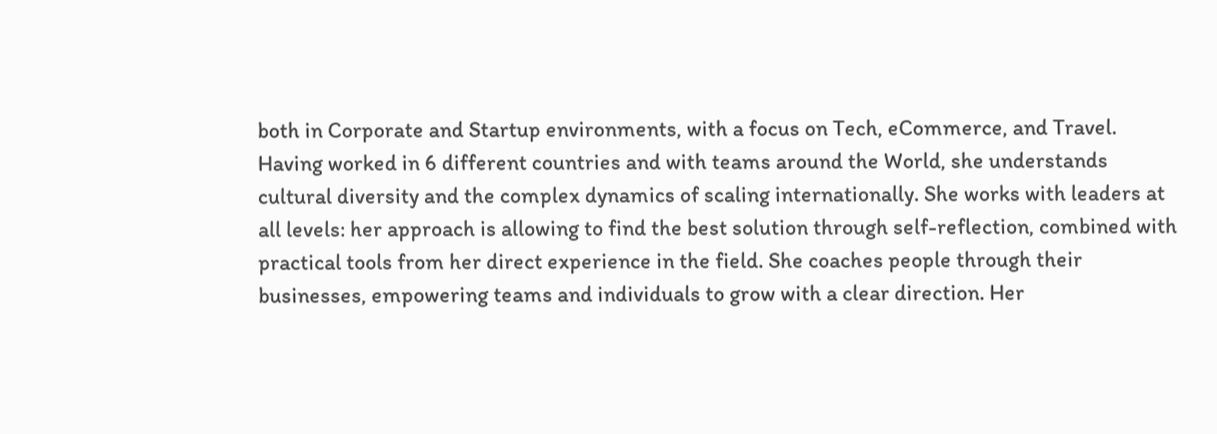both in Corporate and Startup environments, with a focus on Tech, eCommerce, and Travel. Having worked in 6 different countries and with teams around the World, she understands cultural diversity and the complex dynamics of scaling internationally. She works with leaders at all levels: her approach is allowing to find the best solution through self-reflection, combined with practical tools from her direct experience in the field. She coaches people through their businesses, empowering teams and individuals to grow with a clear direction. Her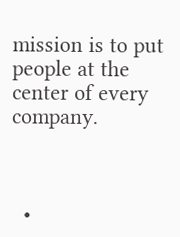mission is to put people at the center of every company.



  •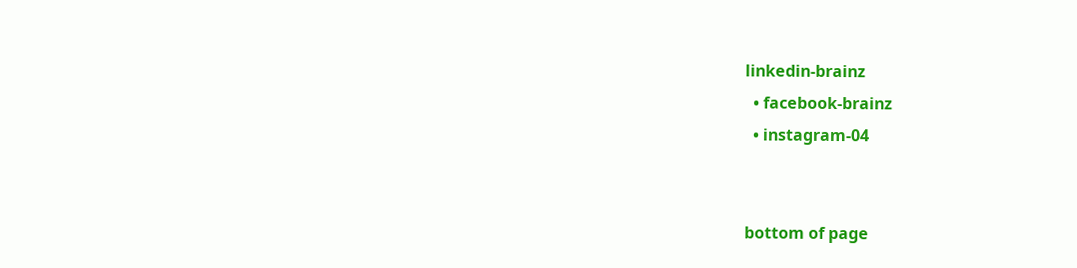linkedin-brainz
  • facebook-brainz
  • instagram-04


bottom of page